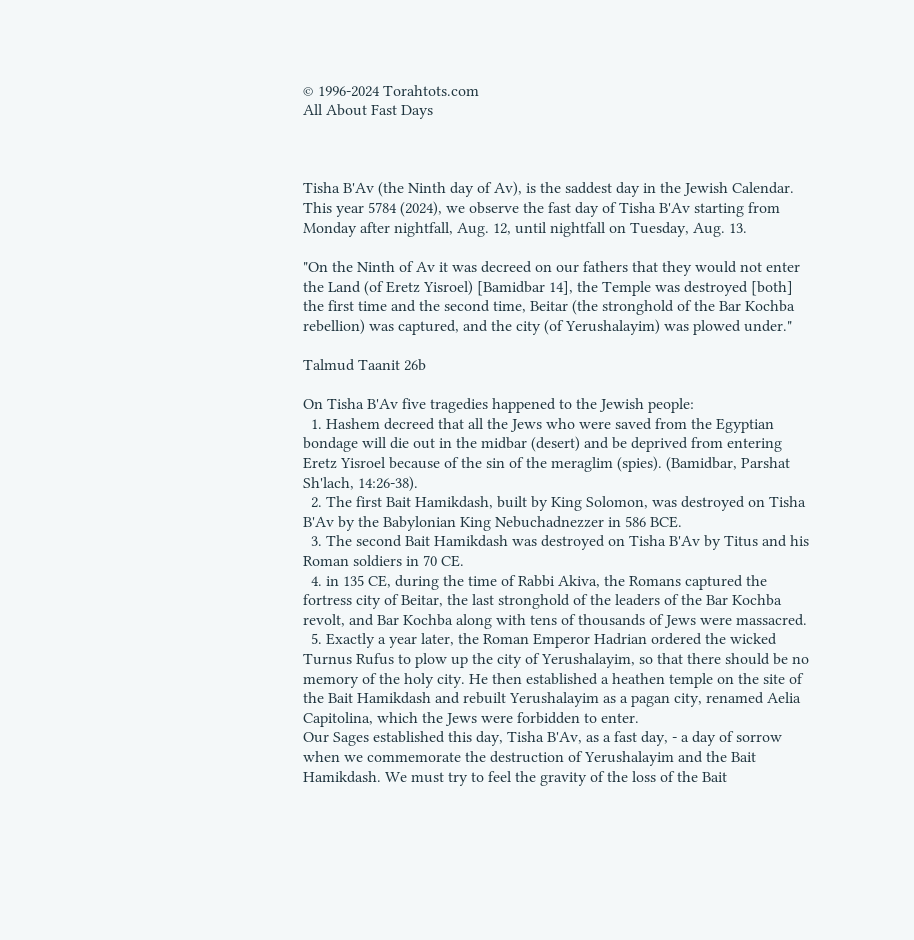© 1996-2024 Torahtots.com
All About Fast Days



Tisha B'Av (the Ninth day of Av), is the saddest day in the Jewish Calendar. This year 5784 (2024), we observe the fast day of Tisha B'Av starting from Monday after nightfall, Aug. 12, until nightfall on Tuesday, Aug. 13.

"On the Ninth of Av it was decreed on our fathers that they would not enter the Land (of Eretz Yisroel) [Bamidbar 14], the Temple was destroyed [both] the first time and the second time, Beitar (the stronghold of the Bar Kochba rebellion) was captured, and the city (of Yerushalayim) was plowed under."

Talmud Taanit 26b

On Tisha B'Av five tragedies happened to the Jewish people:
  1. Hashem decreed that all the Jews who were saved from the Egyptian bondage will die out in the midbar (desert) and be deprived from entering Eretz Yisroel because of the sin of the meraglim (spies). (Bamidbar, Parshat Sh'lach, 14:26-38).
  2. The first Bait Hamikdash, built by King Solomon, was destroyed on Tisha B'Av by the Babylonian King Nebuchadnezzer in 586 BCE.
  3. The second Bait Hamikdash was destroyed on Tisha B'Av by Titus and his Roman soldiers in 70 CE.
  4. in 135 CE, during the time of Rabbi Akiva, the Romans captured the fortress city of Beitar, the last stronghold of the leaders of the Bar Kochba revolt, and Bar Kochba along with tens of thousands of Jews were massacred.
  5. Exactly a year later, the Roman Emperor Hadrian ordered the wicked Turnus Rufus to plow up the city of Yerushalayim, so that there should be no memory of the holy city. He then established a heathen temple on the site of the Bait Hamikdash and rebuilt Yerushalayim as a pagan city, renamed Aelia Capitolina, which the Jews were forbidden to enter.
Our Sages established this day, Tisha B'Av, as a fast day, - a day of sorrow when we commemorate the destruction of Yerushalayim and the Bait Hamikdash. We must try to feel the gravity of the loss of the Bait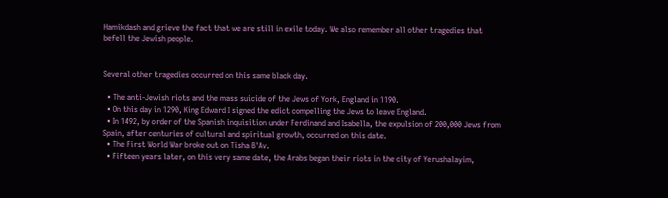Hamikdash and grieve the fact that we are still in exile today. We also remember all other tragedies that befell the Jewish people.


Several other tragedies occurred on this same black day.

  • The anti-Jewish riots and the mass suicide of the Jews of York, England in 1190.
  • On this day in 1290, King Edward I signed the edict compelling the Jews to leave England.
  • In 1492, by order of the Spanish inquisition under Ferdinand and Isabella, the expulsion of 200,000 Jews from Spain, after centuries of cultural and spiritual growth, occurred on this date.
  • The First World War broke out on Tisha B'Av.
  • Fifteen years later, on this very same date, the Arabs began their riots in the city of Yerushalayim,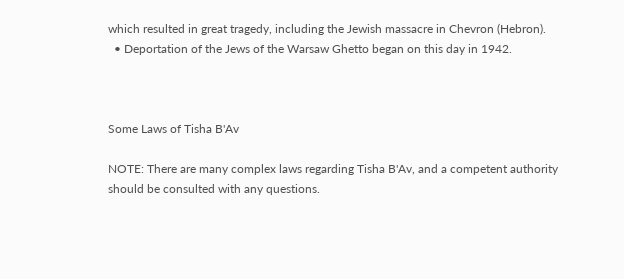which resulted in great tragedy, including the Jewish massacre in Chevron (Hebron).
  • Deportation of the Jews of the Warsaw Ghetto began on this day in 1942.



Some Laws of Tisha B'Av

NOTE: There are many complex laws regarding Tisha B'Av, and a competent authority should be consulted with any questions.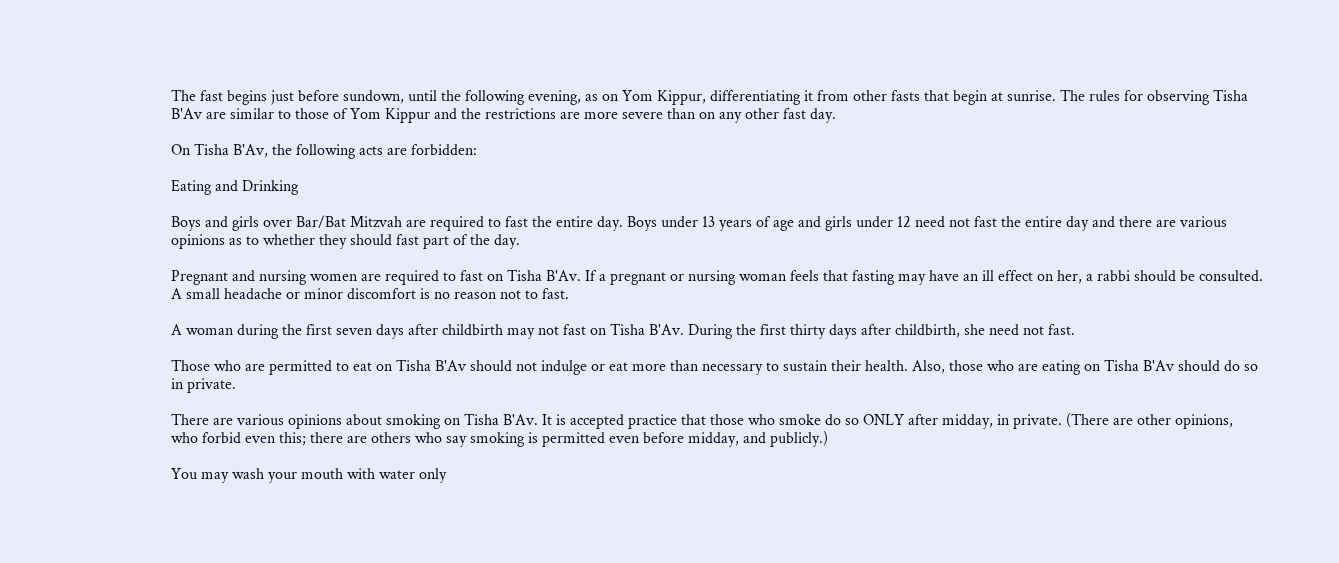The fast begins just before sundown, until the following evening, as on Yom Kippur, differentiating it from other fasts that begin at sunrise. The rules for observing Tisha B'Av are similar to those of Yom Kippur and the restrictions are more severe than on any other fast day.

On Tisha B'Av, the following acts are forbidden:

Eating and Drinking

Boys and girls over Bar/Bat Mitzvah are required to fast the entire day. Boys under 13 years of age and girls under 12 need not fast the entire day and there are various opinions as to whether they should fast part of the day.

Pregnant and nursing women are required to fast on Tisha B'Av. If a pregnant or nursing woman feels that fasting may have an ill effect on her, a rabbi should be consulted. A small headache or minor discomfort is no reason not to fast.

A woman during the first seven days after childbirth may not fast on Tisha B'Av. During the first thirty days after childbirth, she need not fast.

Those who are permitted to eat on Tisha B'Av should not indulge or eat more than necessary to sustain their health. Also, those who are eating on Tisha B'Av should do so in private.

There are various opinions about smoking on Tisha B'Av. It is accepted practice that those who smoke do so ONLY after midday, in private. (There are other opinions, who forbid even this; there are others who say smoking is permitted even before midday, and publicly.)

You may wash your mouth with water only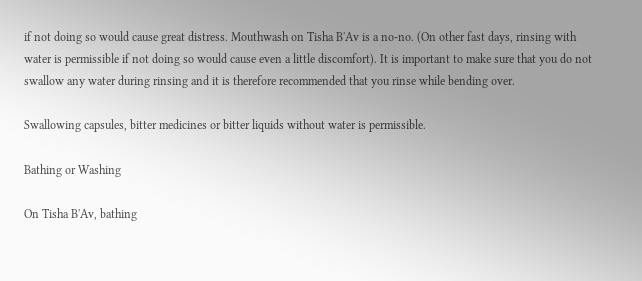if not doing so would cause great distress. Mouthwash on Tisha B'Av is a no-no. (On other fast days, rinsing with water is permissible if not doing so would cause even a little discomfort). It is important to make sure that you do not swallow any water during rinsing and it is therefore recommended that you rinse while bending over.

Swallowing capsules, bitter medicines or bitter liquids without water is permissible.

Bathing or Washing

On Tisha B'Av, bathing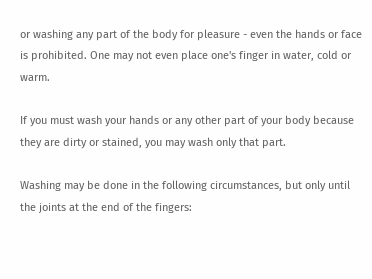or washing any part of the body for pleasure - even the hands or face is prohibited. One may not even place one's finger in water, cold or warm.

If you must wash your hands or any other part of your body because they are dirty or stained, you may wash only that part.

Washing may be done in the following circumstances, but only until the joints at the end of the fingers: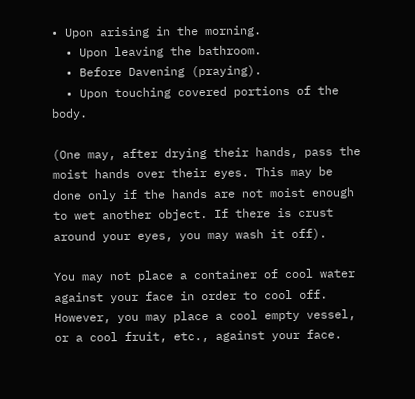• Upon arising in the morning.
  • Upon leaving the bathroom.
  • Before Davening (praying).
  • Upon touching covered portions of the body.

(One may, after drying their hands, pass the moist hands over their eyes. This may be done only if the hands are not moist enough to wet another object. If there is crust around your eyes, you may wash it off).

You may not place a container of cool water against your face in order to cool off. However, you may place a cool empty vessel, or a cool fruit, etc., against your face.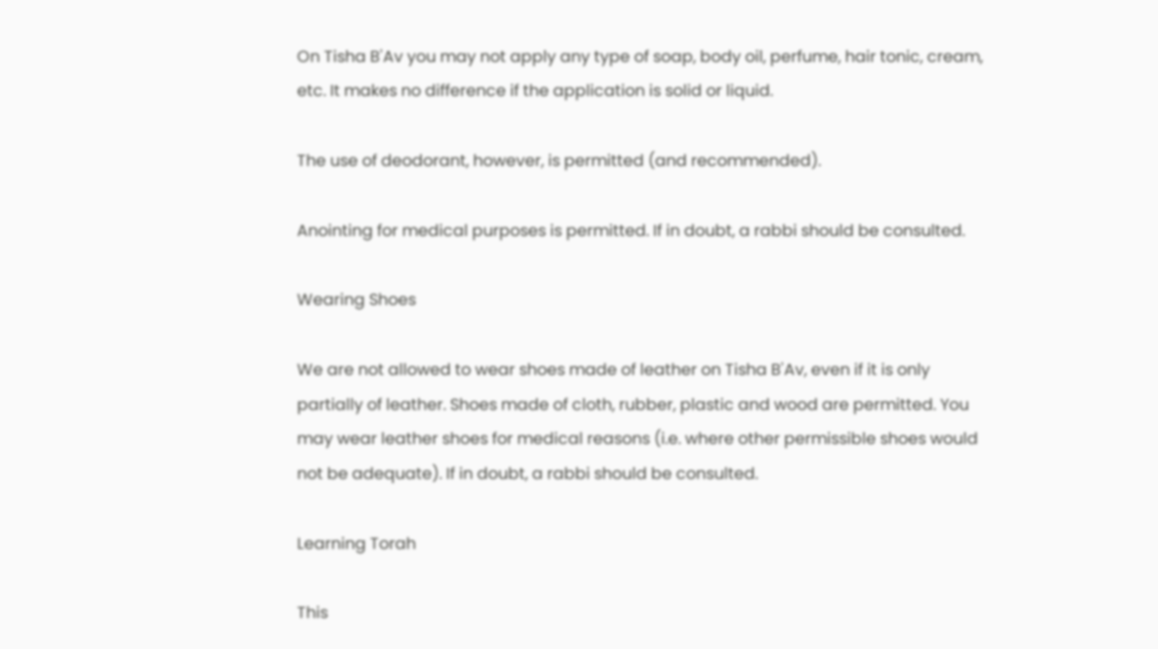On Tisha B'Av you may not apply any type of soap, body oil, perfume, hair tonic, cream, etc. It makes no difference if the application is solid or liquid.

The use of deodorant, however, is permitted (and recommended).

Anointing for medical purposes is permitted. If in doubt, a rabbi should be consulted.

Wearing Shoes

We are not allowed to wear shoes made of leather on Tisha B'Av, even if it is only partially of leather. Shoes made of cloth, rubber, plastic and wood are permitted. You may wear leather shoes for medical reasons (i.e. where other permissible shoes would not be adequate). If in doubt, a rabbi should be consulted.

Learning Torah

This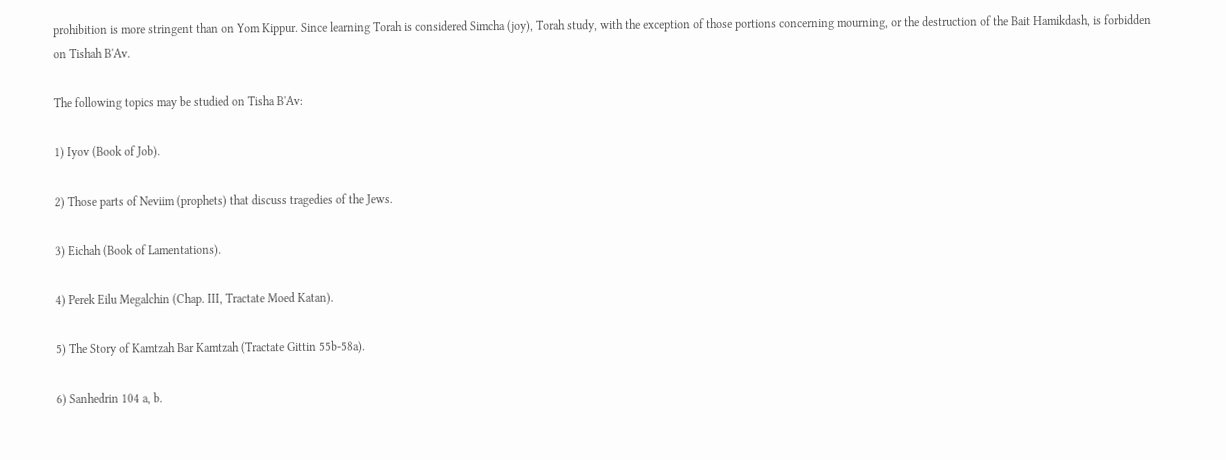prohibition is more stringent than on Yom Kippur. Since learning Torah is considered Simcha (joy), Torah study, with the exception of those portions concerning mourning, or the destruction of the Bait Hamikdash, is forbidden on Tishah B'Av.

The following topics may be studied on Tisha B'Av:

1) Iyov (Book of Job).

2) Those parts of Neviim (prophets) that discuss tragedies of the Jews.

3) Eichah (Book of Lamentations).

4) Perek Eilu Megalchin (Chap. III, Tractate Moed Katan).

5) The Story of Kamtzah Bar Kamtzah (Tractate Gittin 55b-58a).

6) Sanhedrin 104 a, b.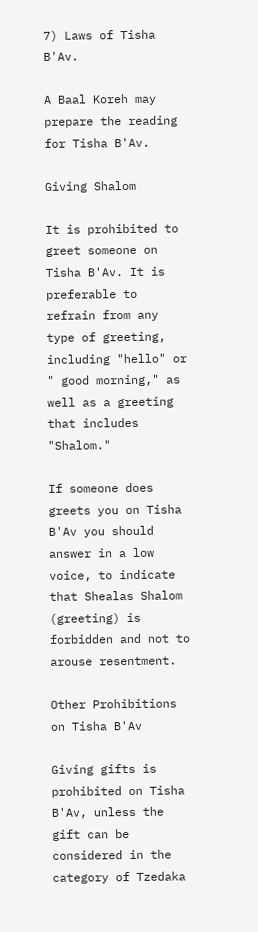7) Laws of Tisha B'Av.

A Baal Koreh may prepare the reading for Tisha B'Av.

Giving Shalom

It is prohibited to greet someone on Tisha B'Av. It is preferable to refrain from any type of greeting, including "hello" or " good morning," as well as a greeting that includes "Shalom."

If someone does greets you on Tisha B'Av you should answer in a low voice, to indicate that Shealas Shalom (greeting) is forbidden and not to arouse resentment.

Other Prohibitions on Tisha B'Av

Giving gifts is prohibited on Tisha B'Av, unless the gift can be considered in the category of Tzedaka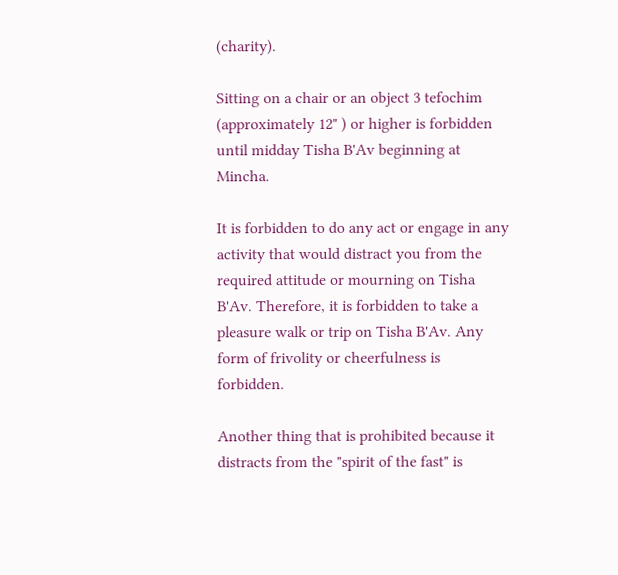(charity).

Sitting on a chair or an object 3 tefochim (approximately 12" ) or higher is forbidden until midday Tisha B'Av beginning at Mincha.

It is forbidden to do any act or engage in any activity that would distract you from the required attitude or mourning on Tisha B'Av. Therefore, it is forbidden to take a pleasure walk or trip on Tisha B'Av. Any form of frivolity or cheerfulness is forbidden.

Another thing that is prohibited because it distracts from the "spirit of the fast" is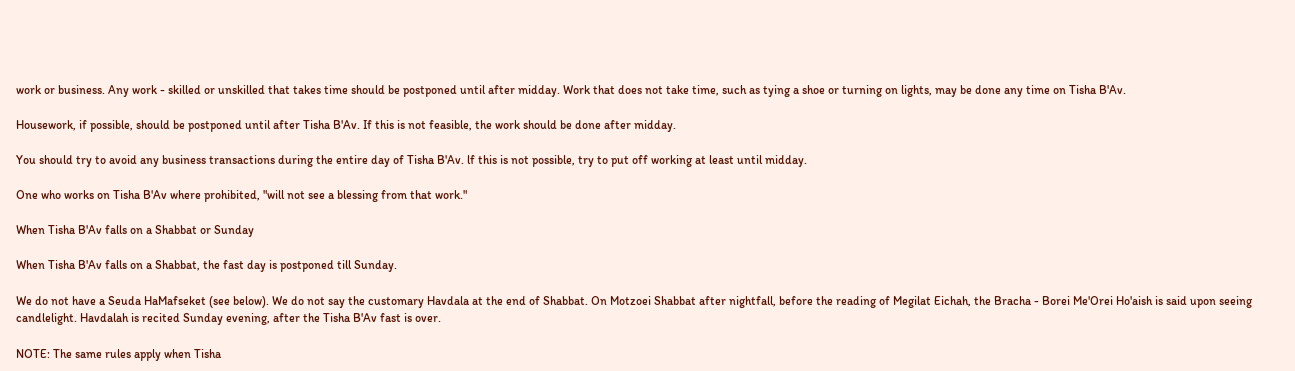work or business. Any work - skilled or unskilled that takes time should be postponed until after midday. Work that does not take time, such as tying a shoe or turning on lights, may be done any time on Tisha B'Av.

Housework, if possible, should be postponed until after Tisha B'Av. If this is not feasible, the work should be done after midday.

You should try to avoid any business transactions during the entire day of Tisha B'Av. lf this is not possible, try to put off working at least until midday.

One who works on Tisha B'Av where prohibited, "will not see a blessing from that work."

When Tisha B'Av falls on a Shabbat or Sunday

When Tisha B'Av falls on a Shabbat, the fast day is postponed till Sunday.

We do not have a Seuda HaMafseket (see below). We do not say the customary Havdala at the end of Shabbat. On Motzoei Shabbat after nightfall, before the reading of Megilat Eichah, the Bracha - Borei Me'Orei Ho'aish is said upon seeing candlelight. Havdalah is recited Sunday evening, after the Tisha B'Av fast is over.

NOTE: The same rules apply when Tisha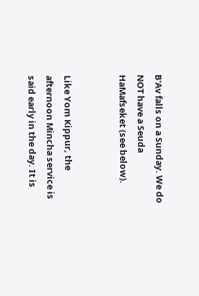B'Av falls on a Sunday. We do NOT have a Seuda HaMafseket (see below).


Like Yom Kippur, the afternoon Mincha service is said early in the day. It is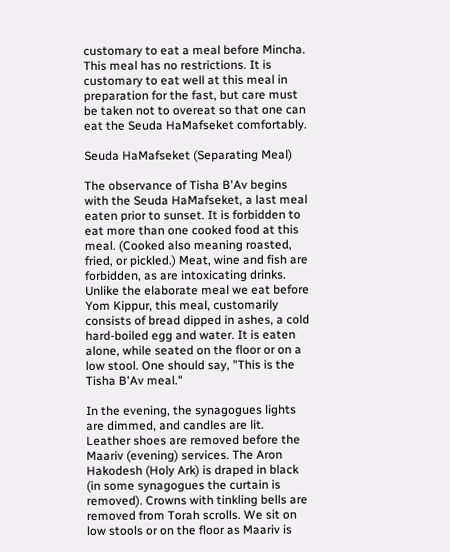customary to eat a meal before Mincha. This meal has no restrictions. It is customary to eat well at this meal in preparation for the fast, but care must be taken not to overeat so that one can eat the Seuda HaMafseket comfortably.

Seuda HaMafseket (Separating Meal)

The observance of Tisha B'Av begins with the Seuda HaMafseket, a last meal eaten prior to sunset. It is forbidden to eat more than one cooked food at this meal. (Cooked also meaning roasted, fried, or pickled.) Meat, wine and fish are forbidden, as are intoxicating drinks. Unlike the elaborate meal we eat before Yom Kippur, this meal, customarily consists of bread dipped in ashes, a cold hard-boiled egg and water. It is eaten alone, while seated on the floor or on a low stool. One should say, "This is the Tisha B'Av meal."

In the evening, the synagogues lights are dimmed, and candles are lit. Leather shoes are removed before the Maariv (evening) services. The Aron Hakodesh (Holy Ark) is draped in black (in some synagogues the curtain is removed). Crowns with tinkling bells are removed from Torah scrolls. We sit on low stools or on the floor as Maariv is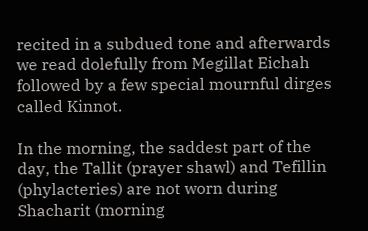recited in a subdued tone and afterwards we read dolefully from Megillat Eichah followed by a few special mournful dirges called Kinnot.

In the morning, the saddest part of the day, the Tallit (prayer shawl) and Tefillin (phylacteries) are not worn during Shacharit (morning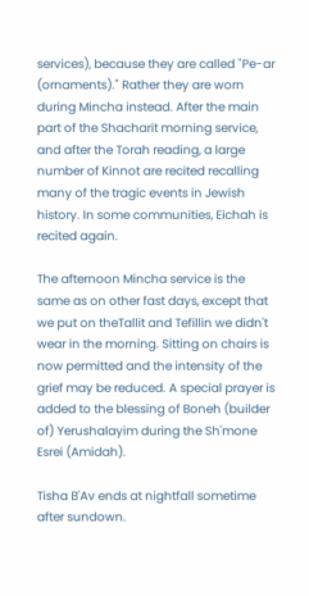services), because they are called "Pe-ar (ornaments)." Rather they are worn during Mincha instead. After the main part of the Shacharit morning service, and after the Torah reading, a large number of Kinnot are recited recalling many of the tragic events in Jewish history. In some communities, Eichah is recited again.

The afternoon Mincha service is the same as on other fast days, except that we put on theTallit and Tefillin we didn't wear in the morning. Sitting on chairs is now permitted and the intensity of the grief may be reduced. A special prayer is added to the blessing of Boneh (builder of) Yerushalayim during the Sh'mone Esrei (Amidah).

Tisha B'Av ends at nightfall sometime after sundown.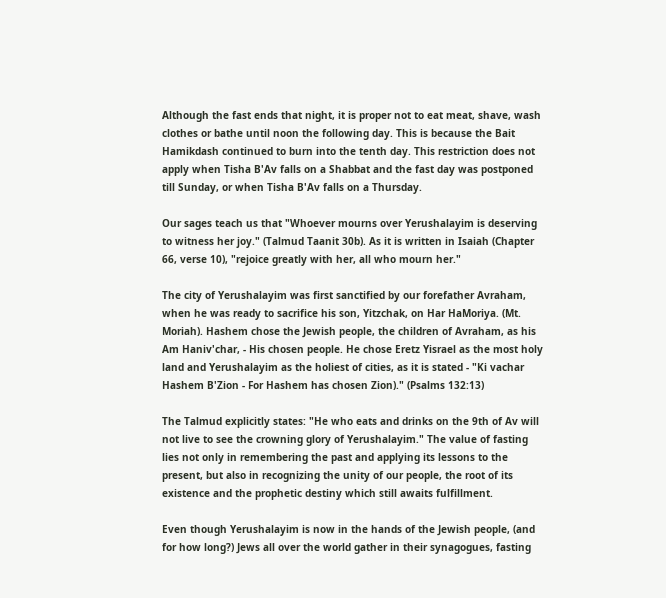Although the fast ends that night, it is proper not to eat meat, shave, wash clothes or bathe until noon the following day. This is because the Bait Hamikdash continued to burn into the tenth day. This restriction does not apply when Tisha B'Av falls on a Shabbat and the fast day was postponed till Sunday, or when Tisha B'Av falls on a Thursday.

Our sages teach us that "Whoever mourns over Yerushalayim is deserving to witness her joy." (Talmud Taanit 30b). As it is written in Isaiah (Chapter 66, verse 10), "rejoice greatly with her, all who mourn her."

The city of Yerushalayim was first sanctified by our forefather Avraham, when he was ready to sacrifice his son, Yitzchak, on Har HaMoriya. (Mt. Moriah). Hashem chose the Jewish people, the children of Avraham, as his Am Haniv'char, - His chosen people. He chose Eretz Yisrael as the most holy land and Yerushalayim as the holiest of cities, as it is stated - "Ki vachar Hashem B'Zion - For Hashem has chosen Zion)." (Psalms 132:13)

The Talmud explicitly states: "He who eats and drinks on the 9th of Av will not live to see the crowning glory of Yerushalayim." The value of fasting lies not only in remembering the past and applying its lessons to the present, but also in recognizing the unity of our people, the root of its existence and the prophetic destiny which still awaits fulfillment.

Even though Yerushalayim is now in the hands of the Jewish people, (and for how long?) Jews all over the world gather in their synagogues, fasting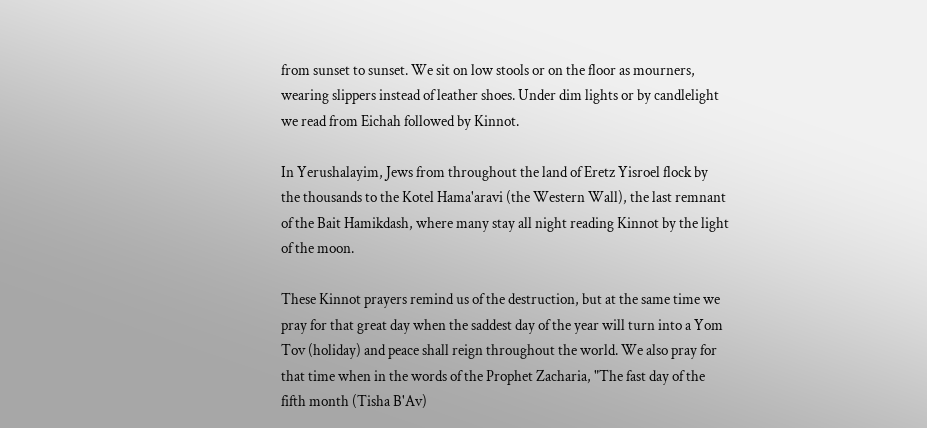from sunset to sunset. We sit on low stools or on the floor as mourners, wearing slippers instead of leather shoes. Under dim lights or by candlelight we read from Eichah followed by Kinnot.

In Yerushalayim, Jews from throughout the land of Eretz Yisroel flock by the thousands to the Kotel Hama'aravi (the Western Wall), the last remnant of the Bait Hamikdash, where many stay all night reading Kinnot by the light of the moon.

These Kinnot prayers remind us of the destruction, but at the same time we pray for that great day when the saddest day of the year will turn into a Yom Tov (holiday) and peace shall reign throughout the world. We also pray for that time when in the words of the Prophet Zacharia, "The fast day of the fifth month (Tisha B'Av)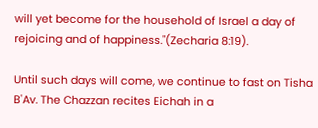will yet become for the household of Israel a day of rejoicing and of happiness."(Zecharia 8:19).

Until such days will come, we continue to fast on Tisha B'Av. The Chazzan recites Eichah in a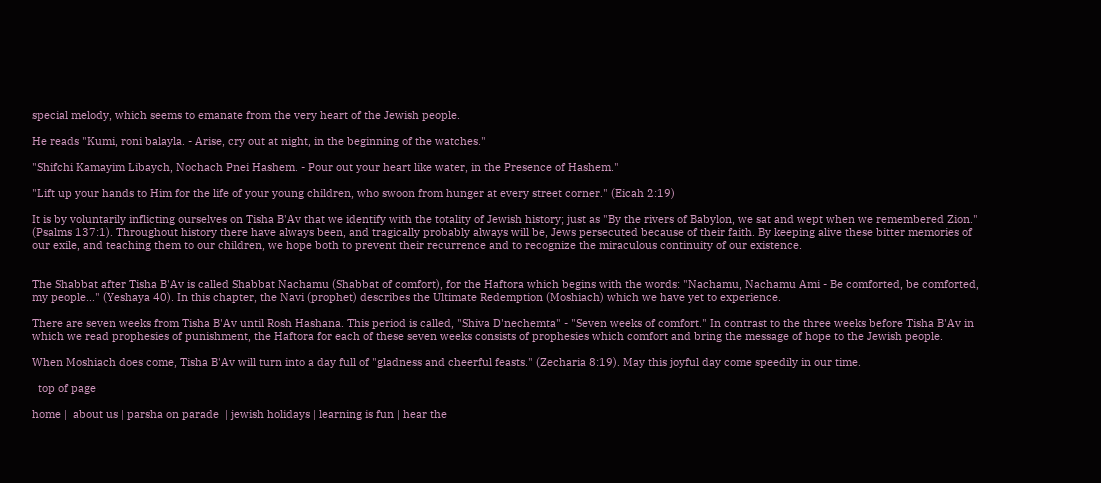special melody, which seems to emanate from the very heart of the Jewish people.

He reads "Kumi, roni balayla. - Arise, cry out at night, in the beginning of the watches."

"Shifchi Kamayim Libaych, Nochach Pnei Hashem. - Pour out your heart like water, in the Presence of Hashem."

"Lift up your hands to Him for the life of your young children, who swoon from hunger at every street corner." (Eicah 2:19)

It is by voluntarily inflicting ourselves on Tisha B'Av that we identify with the totality of Jewish history; just as "By the rivers of Babylon, we sat and wept when we remembered Zion." (Psalms 137:1). Throughout history there have always been, and tragically probably always will be, Jews persecuted because of their faith. By keeping alive these bitter memories of our exile, and teaching them to our children, we hope both to prevent their recurrence and to recognize the miraculous continuity of our existence.


The Shabbat after Tisha B'Av is called Shabbat Nachamu (Shabbat of comfort), for the Haftora which begins with the words: "Nachamu, Nachamu Ami - Be comforted, be comforted, my people..." (Yeshaya 40). In this chapter, the Navi (prophet) describes the Ultimate Redemption (Moshiach) which we have yet to experience.

There are seven weeks from Tisha B'Av until Rosh Hashana. This period is called, "Shiva D'nechemta" - "Seven weeks of comfort." In contrast to the three weeks before Tisha B'Av in which we read prophesies of punishment, the Haftora for each of these seven weeks consists of prophesies which comfort and bring the message of hope to the Jewish people.

When Moshiach does come, Tisha B'Av will turn into a day full of "gladness and cheerful feasts." (Zecharia 8:19). May this joyful day come speedily in our time.

  top of page

home |  about us | parsha on parade  | jewish holidays | learning is fun | hear the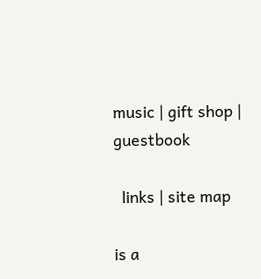music | gift shop | guestbook

  links | site map

is a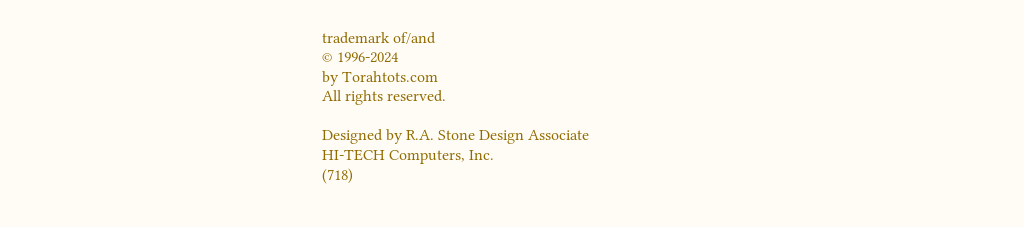trademark of/and
© 1996-2024
by Torahtots.com
All rights reserved.

Designed by R.A. Stone Design Associate
HI-TECH Computers, Inc.
(718)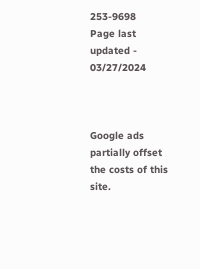253-9698
Page last updated - 03/27/2024



Google ads partially offset the costs of this site.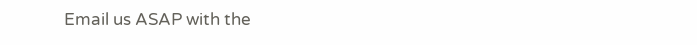Email us ASAP with the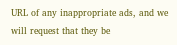URL of any inappropriate ads, and we will request that they be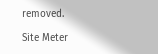removed.

Site Meter